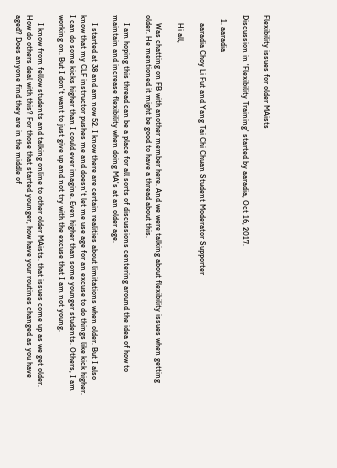Flexibility issues for older MAists

Discussion in 'Flexibility Training' started by aaradia, Oct 16, 2017.

  1. aaradia

    aaradia Choy Li Fut and Yang Tai Chi Chuan Student Moderator Supporter

    Hi all,

    Was chatting on FB with another member here. And we were talking about flexibility issues when getting older. He mentioned it might be good to have a thread about this.

    I am hoping this thread can be a place for all sorts of discussions centering around the idea of how to maintain and increase flexibility when doing MA's at an older age.

    I started at 38 and am now 52. I know there are certain realities about limitations when older. But I also know that my CLF instructor pushes me and doesn't let me use age for an excuse to do things like kick higher. I can do some kicks higher than I could ever imagine. Even higher than some younger students. Others, I am working on. But I don't want to just give up and not try with the excuse that I am not young.

    I know from fellow students and talking online to other older MAists. that issues come up as we get older. How do others deal with this? For those that started younger, how have your routines changed as you have aged? Does anyone find they are in the middle of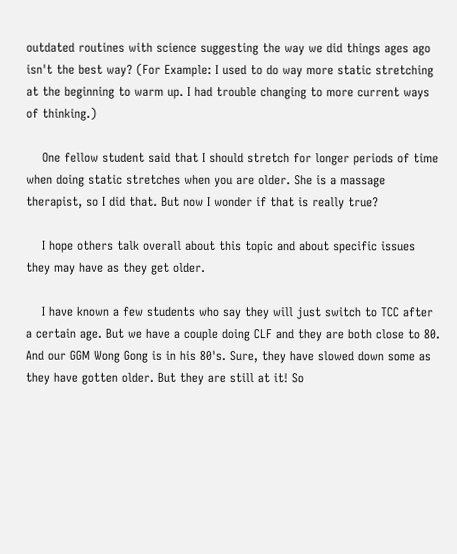outdated routines with science suggesting the way we did things ages ago isn't the best way? (For Example: I used to do way more static stretching at the beginning to warm up. I had trouble changing to more current ways of thinking.)

    One fellow student said that I should stretch for longer periods of time when doing static stretches when you are older. She is a massage therapist, so I did that. But now I wonder if that is really true?

    I hope others talk overall about this topic and about specific issues they may have as they get older.

    I have known a few students who say they will just switch to TCC after a certain age. But we have a couple doing CLF and they are both close to 80. And our GGM Wong Gong is in his 80's. Sure, they have slowed down some as they have gotten older. But they are still at it! So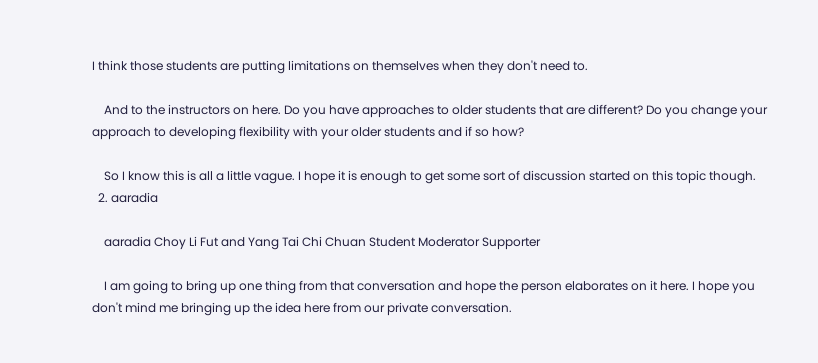I think those students are putting limitations on themselves when they don't need to.

    And to the instructors on here. Do you have approaches to older students that are different? Do you change your approach to developing flexibility with your older students and if so how?

    So I know this is all a little vague. I hope it is enough to get some sort of discussion started on this topic though.
  2. aaradia

    aaradia Choy Li Fut and Yang Tai Chi Chuan Student Moderator Supporter

    I am going to bring up one thing from that conversation and hope the person elaborates on it here. I hope you don't mind me bringing up the idea here from our private conversation.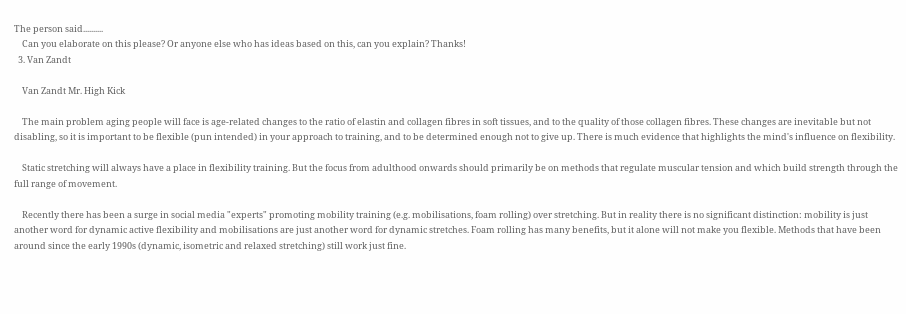The person said..........
    Can you elaborate on this please? Or anyone else who has ideas based on this, can you explain? Thanks!
  3. Van Zandt

    Van Zandt Mr. High Kick

    The main problem aging people will face is age-related changes to the ratio of elastin and collagen fibres in soft tissues, and to the quality of those collagen fibres. These changes are inevitable but not disabling, so it is important to be flexible (pun intended) in your approach to training, and to be determined enough not to give up. There is much evidence that highlights the mind's influence on flexibility.

    Static stretching will always have a place in flexibility training. But the focus from adulthood onwards should primarily be on methods that regulate muscular tension and which build strength through the full range of movement.

    Recently there has been a surge in social media "experts" promoting mobility training (e.g. mobilisations, foam rolling) over stretching. But in reality there is no significant distinction: mobility is just another word for dynamic active flexibility and mobilisations are just another word for dynamic stretches. Foam rolling has many benefits, but it alone will not make you flexible. Methods that have been around since the early 1990s (dynamic, isometric and relaxed stretching) still work just fine.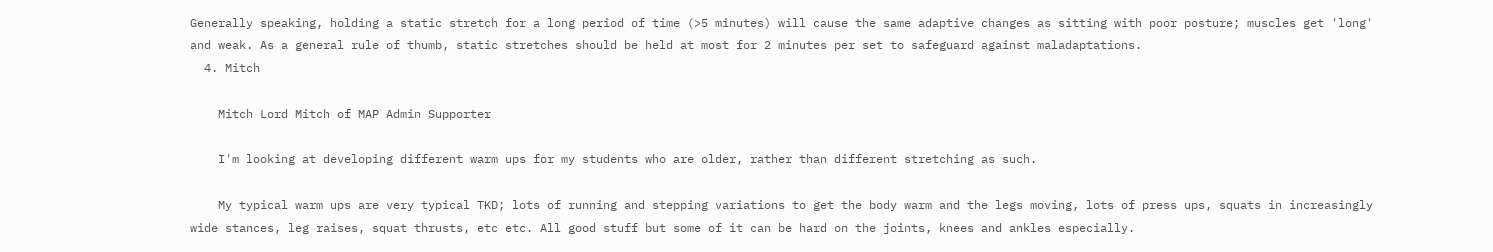Generally speaking, holding a static stretch for a long period of time (>5 minutes) will cause the same adaptive changes as sitting with poor posture; muscles get 'long' and weak. As a general rule of thumb, static stretches should be held at most for 2 minutes per set to safeguard against maladaptations.
  4. Mitch

    Mitch Lord Mitch of MAP Admin Supporter

    I'm looking at developing different warm ups for my students who are older, rather than different stretching as such.

    My typical warm ups are very typical TKD; lots of running and stepping variations to get the body warm and the legs moving, lots of press ups, squats in increasingly wide stances, leg raises, squat thrusts, etc etc. All good stuff but some of it can be hard on the joints, knees and ankles especially.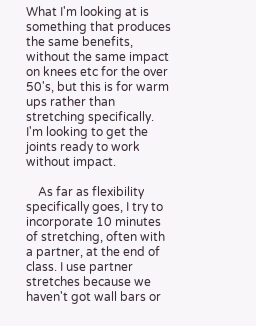What I'm looking at is something that produces the same benefits, without the same impact on knees etc for the over 50's, but this is for warm ups rather than stretching specifically. I'm looking to get the joints ready to work without impact.

    As far as flexibility specifically goes, I try to incorporate 10 minutes of stretching, often with a partner, at the end of class. I use partner stretches because we haven't got wall bars or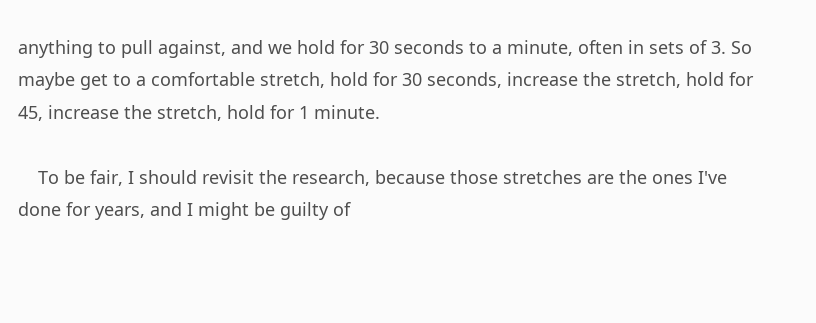anything to pull against, and we hold for 30 seconds to a minute, often in sets of 3. So maybe get to a comfortable stretch, hold for 30 seconds, increase the stretch, hold for 45, increase the stretch, hold for 1 minute.

    To be fair, I should revisit the research, because those stretches are the ones I've done for years, and I might be guilty of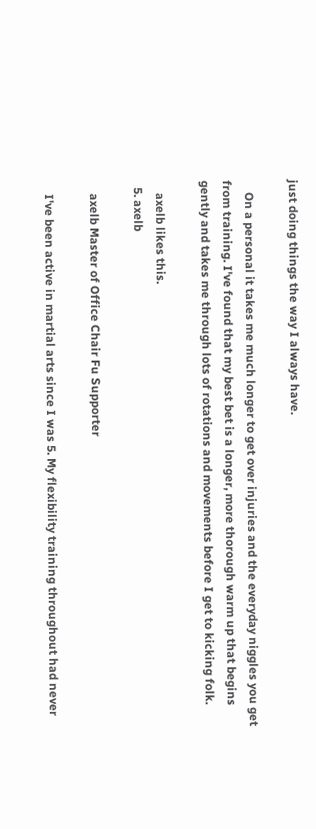just doing things the way I always have.

    On a personal it takes me much longer to get over injuries and the everyday niggles you get from training. I've found that my best bet is a longer, more thorough warm up that begins gently and takes me through lots of rotations and movements before I get to kicking folk.

    axelb likes this.
  5. axelb

    axelb Master of Office Chair Fu Supporter

    I've been active in martial arts since I was 5. My flexibility training throughout had never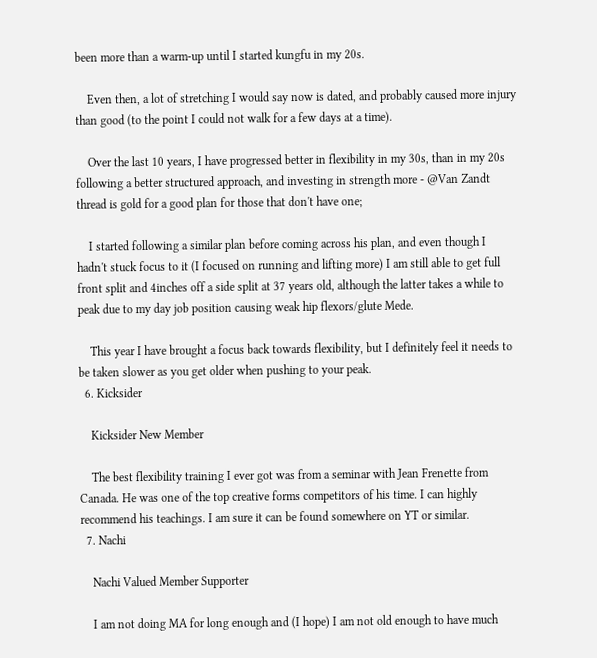been more than a warm-up until I started kungfu in my 20s.

    Even then, a lot of stretching I would say now is dated, and probably caused more injury than good (to the point I could not walk for a few days at a time).

    Over the last 10 years, I have progressed better in flexibility in my 30s, than in my 20s following a better structured approach, and investing in strength more - @Van Zandt thread is gold for a good plan for those that don't have one;

    I started following a similar plan before coming across his plan, and even though I hadn't stuck focus to it (I focused on running and lifting more) I am still able to get full front split and 4inches off a side split at 37 years old, although the latter takes a while to peak due to my day job position causing weak hip flexors/glute Mede.

    This year I have brought a focus back towards flexibility, but I definitely feel it needs to be taken slower as you get older when pushing to your peak.
  6. Kicksider

    Kicksider New Member

    The best flexibility training I ever got was from a seminar with Jean Frenette from Canada. He was one of the top creative forms competitors of his time. I can highly recommend his teachings. I am sure it can be found somewhere on YT or similar.
  7. Nachi

    Nachi Valued Member Supporter

    I am not doing MA for long enough and (I hope) I am not old enough to have much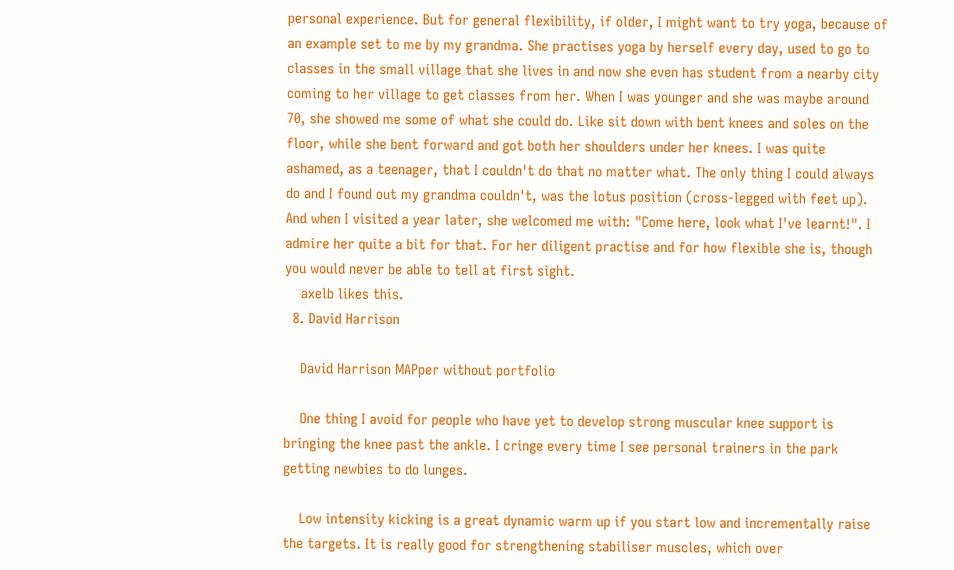personal experience. But for general flexibility, if older, I might want to try yoga, because of an example set to me by my grandma. She practises yoga by herself every day, used to go to classes in the small village that she lives in and now she even has student from a nearby city coming to her village to get classes from her. When I was younger and she was maybe around 70, she showed me some of what she could do. Like sit down with bent knees and soles on the floor, while she bent forward and got both her shoulders under her knees. I was quite ashamed, as a teenager, that I couldn't do that no matter what. The only thing I could always do and I found out my grandma couldn't, was the lotus position (cross-legged with feet up). And when I visited a year later, she welcomed me with: "Come here, look what I've learnt!". I admire her quite a bit for that. For her diligent practise and for how flexible she is, though you would never be able to tell at first sight.
    axelb likes this.
  8. David Harrison

    David Harrison MAPper without portfolio

    One thing I avoid for people who have yet to develop strong muscular knee support is bringing the knee past the ankle. I cringe every time I see personal trainers in the park getting newbies to do lunges.

    Low intensity kicking is a great dynamic warm up if you start low and incrementally raise the targets. It is really good for strengthening stabiliser muscles, which over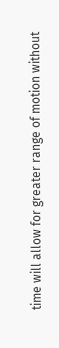time will allow for greater range of motion without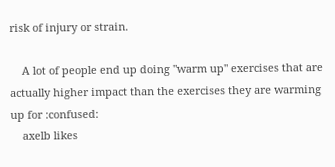risk of injury or strain.

    A lot of people end up doing "warm up" exercises that are actually higher impact than the exercises they are warming up for :confused:
    axelb likes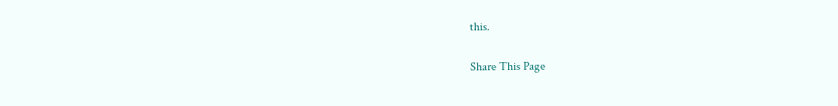this.

Share This Page